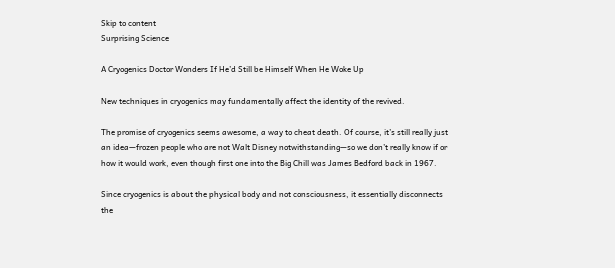Skip to content
Surprising Science

A Cryogenics Doctor Wonders If He’d Still be Himself When He Woke Up

New techniques in cryogenics may fundamentally affect the identity of the revived.

The promise of cryogenics seems awesome, a way to cheat death. Of course, it’s still really just an idea—frozen people who are not Walt Disney notwithstanding—so we don’t really know if or how it would work, even though first one into the Big Chill was James Bedford back in 1967.

Since cryogenics is about the physical body and not consciousness, it essentially disconnects the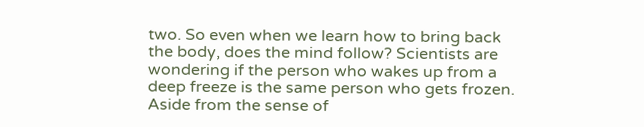two. So even when we learn how to bring back the body, does the mind follow? Scientists are wondering if the person who wakes up from a deep freeze is the same person who gets frozen. Aside from the sense of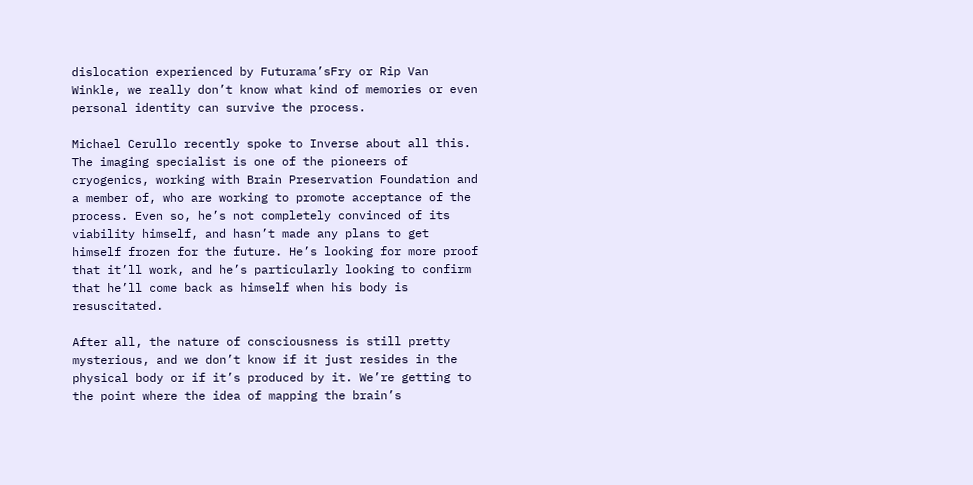dislocation experienced by Futurama’sFry or Rip Van Winkle, we really don’t know what kind of memories or even personal identity can survive the process.

Michael Cerullo recently spoke to Inverse about all this. The imaging specialist is one of the pioneers of cryogenics, working with Brain Preservation Foundation and a member of, who are working to promote acceptance of the process. Even so, he’s not completely convinced of its viability himself, and hasn’t made any plans to get himself frozen for the future. He’s looking for more proof that it’ll work, and he’s particularly looking to confirm that he’ll come back as himself when his body is resuscitated.

After all, the nature of consciousness is still pretty mysterious, and we don’t know if it just resides in the physical body or if it’s produced by it. We’re getting to the point where the idea of mapping the brain’s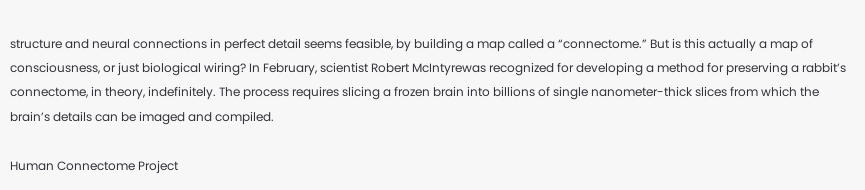structure and neural connections in perfect detail seems feasible, by building a map called a “connectome.” But is this actually a map of consciousness, or just biological wiring? In February, scientist Robert McIntyrewas recognized for developing a method for preserving a rabbit’s connectome, in theory, indefinitely. The process requires slicing a frozen brain into billions of single nanometer-thick slices from which the brain’s details can be imaged and compiled.

Human Connectome Project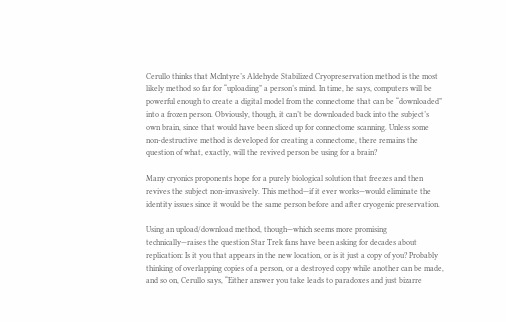Cerullo thinks that McIntyre’s Aldehyde Stabilized Cryopreservation method is the most likely method so far for “uploading” a person’s mind. In time, he says, computers will be powerful enough to create a digital model from the connectome that can be “downloaded” into a frozen person. Obviously, though, it can’t be downloaded back into the subject’s own brain, since that would have been sliced up for connectome scanning. Unless some non-destructive method is developed for creating a connectome, there remains the question of what, exactly, will the revived person be using for a brain?

Many cryonics proponents hope for a purely biological solution that freezes and then revives the subject non-invasively. This method—if it ever works—would eliminate the identity issues since it would be the same person before and after cryogenic preservation.

Using an upload/download method, though—which seems more promising technically—raises the question Star Trek fans have been asking for decades about replication: Is it you that appears in the new location, or is it just a copy of you? Probably thinking of overlapping copies of a person, or a destroyed copy while another can be made, and so on, Cerullo says, “Either answer you take leads to paradoxes and just bizarre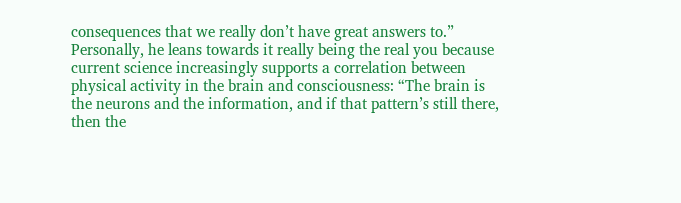consequences that we really don’t have great answers to.” Personally, he leans towards it really being the real you because current science increasingly supports a correlation between physical activity in the brain and consciousness: “The brain is the neurons and the information, and if that pattern’s still there, then the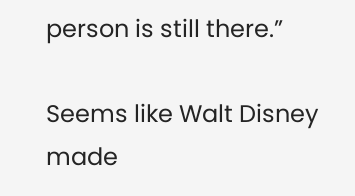person is still there.”

Seems like Walt Disney made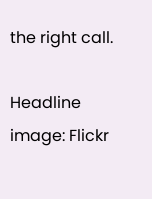the right call.

Headline image: Flickr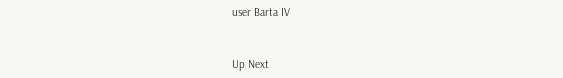user Barta IV


Up Next